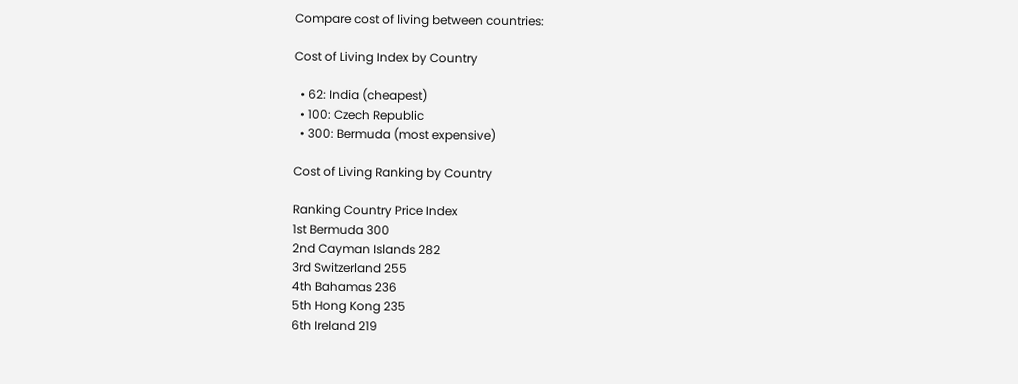Compare cost of living between countries:

Cost of Living Index by Country

  • 62: India (cheapest)
  • 100: Czech Republic
  • 300: Bermuda (most expensive)

Cost of Living Ranking by Country

Ranking Country Price Index
1st Bermuda 300
2nd Cayman Islands 282
3rd Switzerland 255
4th Bahamas 236
5th Hong Kong 235
6th Ireland 219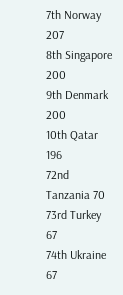7th Norway 207
8th Singapore 200
9th Denmark 200
10th Qatar 196
72nd Tanzania 70
73rd Turkey 67
74th Ukraine 67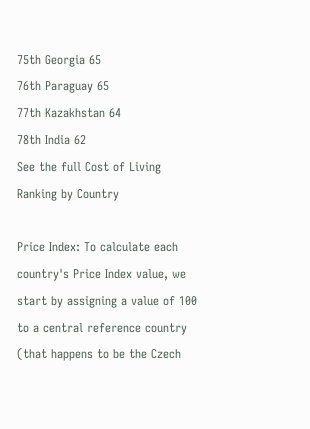75th Georgia 65
76th Paraguay 65
77th Kazakhstan 64
78th India 62
See the full Cost of Living Ranking by Country

Price Index: To calculate each country's Price Index value, we start by assigning a value of 100 to a central reference country (that happens to be the Czech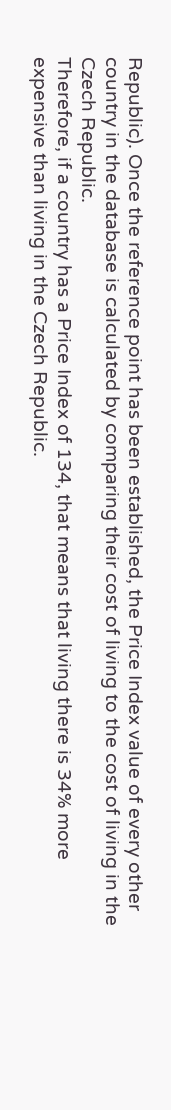Republic). Once the reference point has been established, the Price Index value of every other country in the database is calculated by comparing their cost of living to the cost of living in the Czech Republic.
Therefore, if a country has a Price Index of 134, that means that living there is 34% more expensive than living in the Czech Republic.